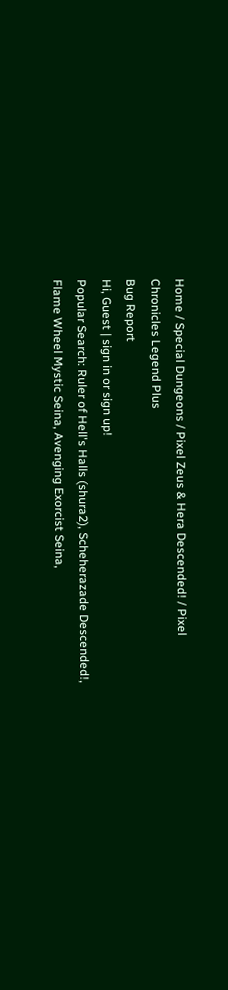Home / Special Dungeons / Pixel Zeus & Hera Descended! / Pixel Chronicles Legend Plus
Bug Report
Hi, Guest | sign in or sign up!
Popular Search: Ruler of Hell's Halls (shura2), Scheherazade Descended!, Flame Wheel Mystic Seina, Avenging Exorcist Seina,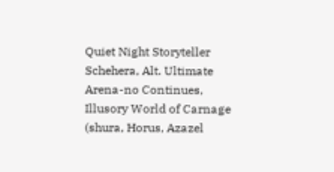Quiet Night Storyteller Schehera, Alt. Ultimate Arena-no Continues, Illusory World of Carnage (shura, Horus, Azazel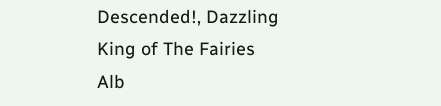Descended!, Dazzling King of The Fairies Alb